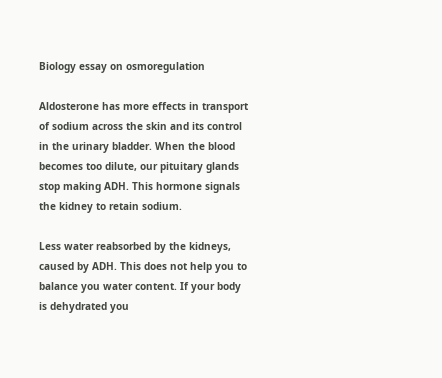Biology essay on osmoregulation

Aldosterone has more effects in transport of sodium across the skin and its control in the urinary bladder. When the blood becomes too dilute, our pituitary glands stop making ADH. This hormone signals the kidney to retain sodium.

Less water reabsorbed by the kidneys, caused by ADH. This does not help you to balance you water content. If your body is dehydrated you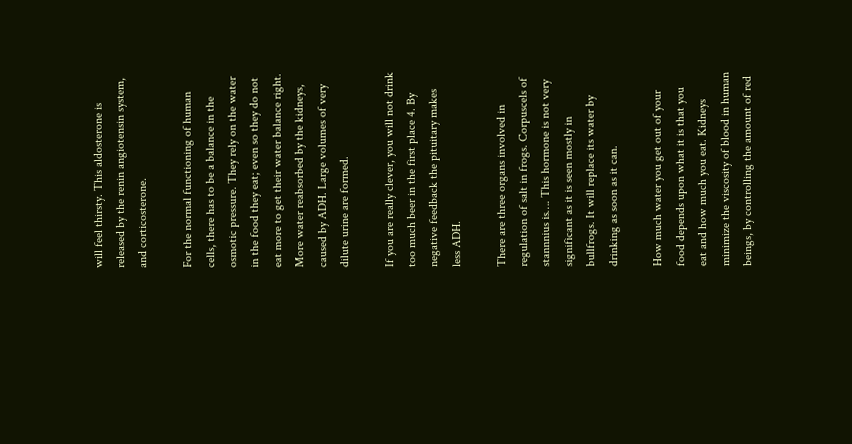will feel thirsty. This aldosterone is released by the renin angiotensin system, and corticosterone.

For the normal functioning of human cells, there has to be a balance in the osmotic pressure. They rely on the water in the food they eat; even so they do not eat more to get their water balance right. More water reabsorbed by the kidneys, caused by ADH. Large volumes of very dilute urine are formed.

If you are really clever, you will not drink too much beer in the first place 4. By negative feedback the pituitary makes less ADH.

There are three organs involved in regulation of salt in frogs. Corpuscels of stannnius is…. This hormone is not very significant as it is seen mostly in bullfrogs. It will replace its water by drinking as soon as it can.

How much water you get out of your food depends upon what it is that you eat and how much you eat. Kidneys minimize the viscosity of blood in human beings, by controlling the amount of red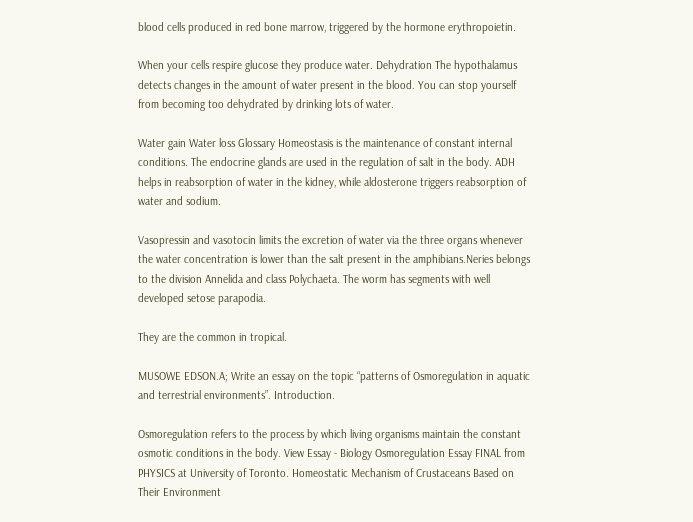blood cells produced in red bone marrow, triggered by the hormone erythropoietin.

When your cells respire glucose they produce water. Dehydration The hypothalamus detects changes in the amount of water present in the blood. You can stop yourself from becoming too dehydrated by drinking lots of water.

Water gain Water loss Glossary Homeostasis is the maintenance of constant internal conditions. The endocrine glands are used in the regulation of salt in the body. ADH helps in reabsorption of water in the kidney, while aldosterone triggers reabsorption of water and sodium.

Vasopressin and vasotocin limits the excretion of water via the three organs whenever the water concentration is lower than the salt present in the amphibians.Neries belongs to the division Annelida and class Polychaeta. The worm has segments with well developed setose parapodia.

They are the common in tropical.

MUSOWE EDSON.A; Write an essay on the topic “patterns of Osmoregulation in aquatic and terrestrial environments”. Introduction.

Osmoregulation refers to the process by which living organisms maintain the constant osmotic conditions in the body. View Essay - Biology Osmoregulation Essay FINAL from PHYSICS at University of Toronto. Homeostatic Mechanism of Crustaceans Based on Their Environment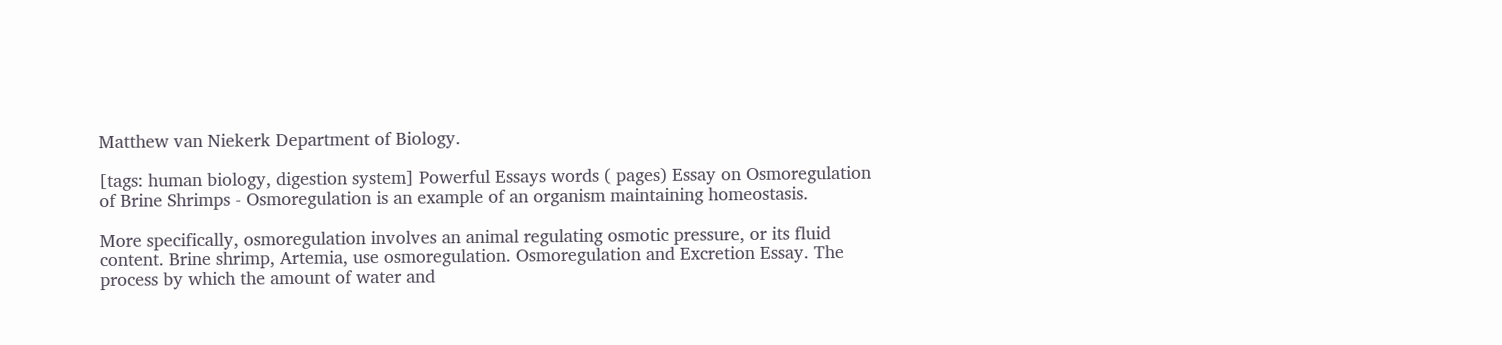Matthew van Niekerk Department of Biology.

[tags: human biology, digestion system] Powerful Essays words ( pages) Essay on Osmoregulation of Brine Shrimps - Osmoregulation is an example of an organism maintaining homeostasis.

More specifically, osmoregulation involves an animal regulating osmotic pressure, or its fluid content. Brine shrimp, Artemia, use osmoregulation. Osmoregulation and Excretion Essay. The process by which the amount of water and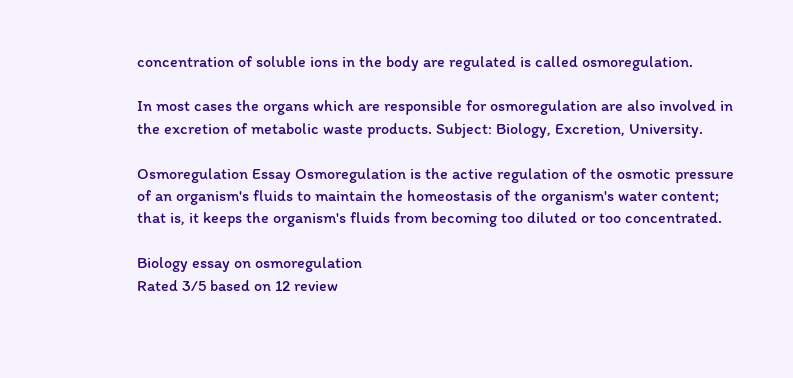concentration of soluble ions in the body are regulated is called osmoregulation.

In most cases the organs which are responsible for osmoregulation are also involved in the excretion of metabolic waste products. Subject: Biology, Excretion, University.

Osmoregulation Essay Osmoregulation is the active regulation of the osmotic pressure of an organism's fluids to maintain the homeostasis of the organism's water content; that is, it keeps the organism's fluids from becoming too diluted or too concentrated.

Biology essay on osmoregulation
Rated 3/5 based on 12 review